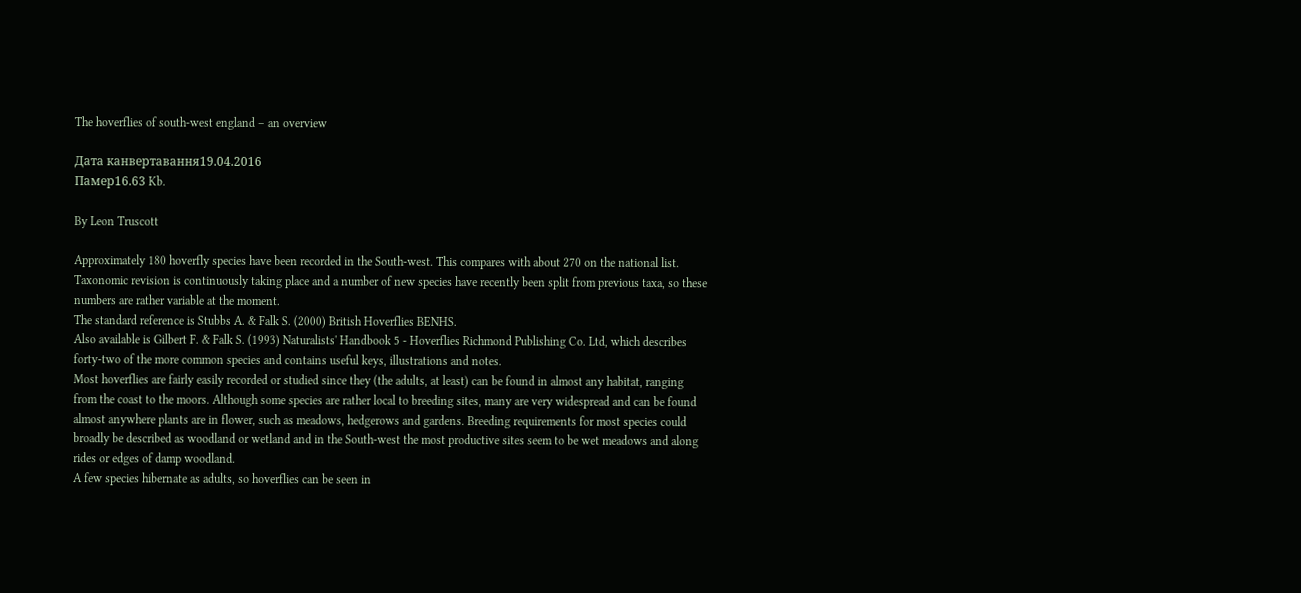The hoverflies of south-west england – an overview

Дата канвертавання19.04.2016
Памер16.63 Kb.

By Leon Truscott

Approximately 180 hoverfly species have been recorded in the South-west. This compares with about 270 on the national list. Taxonomic revision is continuously taking place and a number of new species have recently been split from previous taxa, so these numbers are rather variable at the moment.
The standard reference is Stubbs A. & Falk S. (2000) British Hoverflies BENHS.
Also available is Gilbert F. & Falk S. (1993) Naturalists' Handbook 5 - Hoverflies Richmond Publishing Co. Ltd, which describes forty-two of the more common species and contains useful keys, illustrations and notes.
Most hoverflies are fairly easily recorded or studied since they (the adults, at least) can be found in almost any habitat, ranging from the coast to the moors. Although some species are rather local to breeding sites, many are very widespread and can be found almost anywhere plants are in flower, such as meadows, hedgerows and gardens. Breeding requirements for most species could broadly be described as woodland or wetland and in the South-west the most productive sites seem to be wet meadows and along rides or edges of damp woodland.
A few species hibernate as adults, so hoverflies can be seen in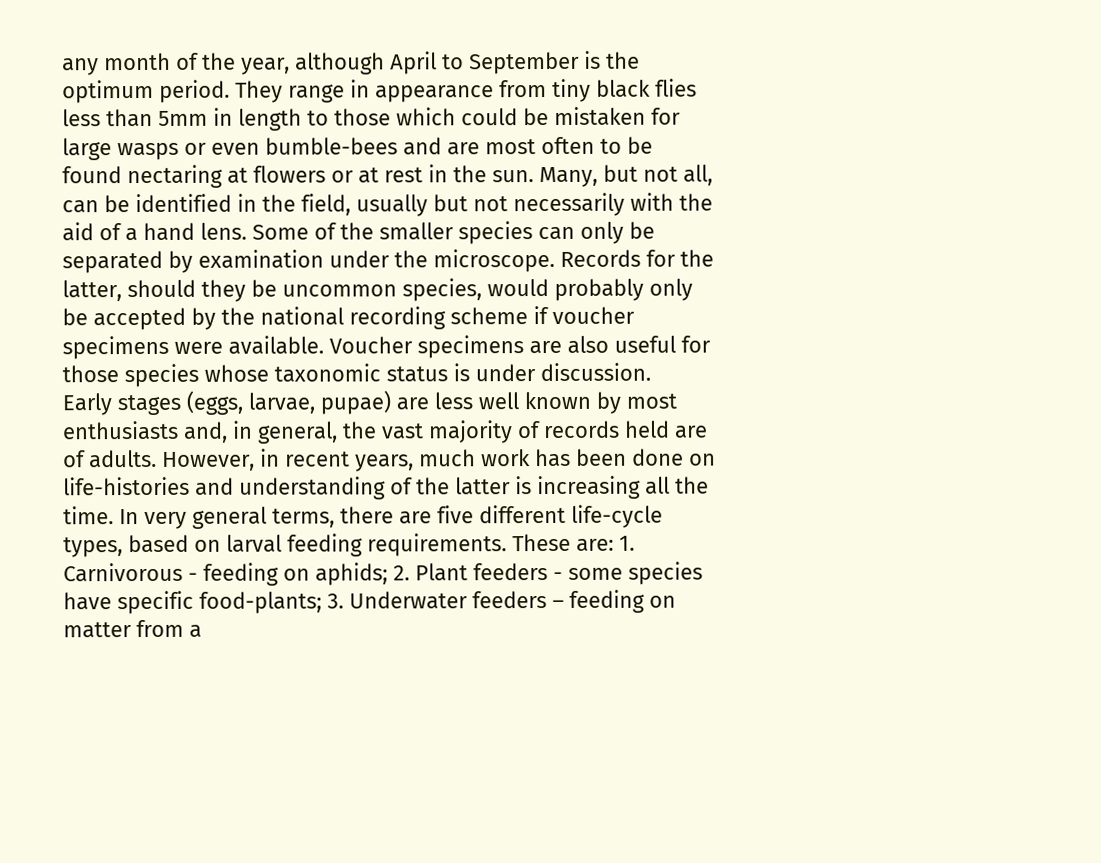any month of the year, although April to September is the optimum period. They range in appearance from tiny black flies less than 5mm in length to those which could be mistaken for large wasps or even bumble-bees and are most often to be found nectaring at flowers or at rest in the sun. Many, but not all, can be identified in the field, usually but not necessarily with the aid of a hand lens. Some of the smaller species can only be separated by examination under the microscope. Records for the latter, should they be uncommon species, would probably only be accepted by the national recording scheme if voucher specimens were available. Voucher specimens are also useful for those species whose taxonomic status is under discussion.
Early stages (eggs, larvae, pupae) are less well known by most enthusiasts and, in general, the vast majority of records held are of adults. However, in recent years, much work has been done on life-histories and understanding of the latter is increasing all the time. In very general terms, there are five different life-cycle types, based on larval feeding requirements. These are: 1. Carnivorous - feeding on aphids; 2. Plant feeders - some species have specific food-plants; 3. Underwater feeders – feeding on matter from a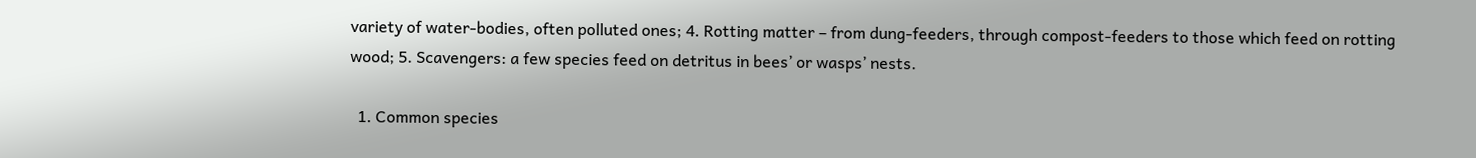variety of water-bodies, often polluted ones; 4. Rotting matter – from dung-feeders, through compost-feeders to those which feed on rotting wood; 5. Scavengers: a few species feed on detritus in bees’ or wasps’ nests.

  1. Common species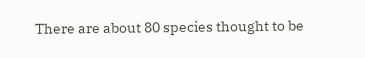There are about 80 species thought to be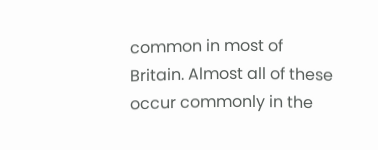common in most of Britain. Almost all of these occur commonly in the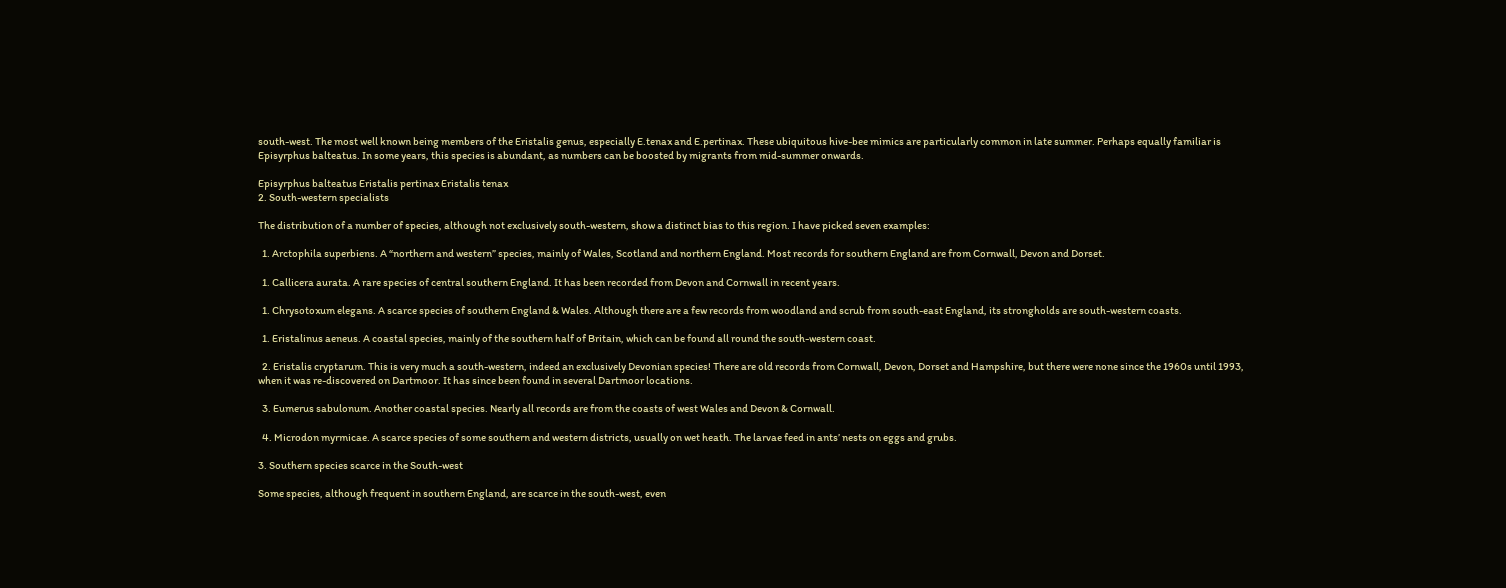south-west. The most well known being members of the Eristalis genus, especially E.tenax and E.pertinax. These ubiquitous hive-bee mimics are particularly common in late summer. Perhaps equally familiar is Episyrphus balteatus. In some years, this species is abundant, as numbers can be boosted by migrants from mid-summer onwards.

Episyrphus balteatus Eristalis pertinax Eristalis tenax
2. South-western specialists

The distribution of a number of species, although not exclusively south-western, show a distinct bias to this region. I have picked seven examples:

  1. Arctophila superbiens. A “northern and western” species, mainly of Wales, Scotland and northern England. Most records for southern England are from Cornwall, Devon and Dorset.

  1. Callicera aurata. A rare species of central southern England. It has been recorded from Devon and Cornwall in recent years.

  1. Chrysotoxum elegans. A scarce species of southern England & Wales. Although there are a few records from woodland and scrub from south-east England, its strongholds are south-western coasts.

  1. Eristalinus aeneus. A coastal species, mainly of the southern half of Britain, which can be found all round the south-western coast.

  2. Eristalis cryptarum. This is very much a south-western, indeed an exclusively Devonian species! There are old records from Cornwall, Devon, Dorset and Hampshire, but there were none since the 1960s until 1993, when it was re-discovered on Dartmoor. It has since been found in several Dartmoor locations.

  3. Eumerus sabulonum. Another coastal species. Nearly all records are from the coasts of west Wales and Devon & Cornwall.

  4. Microdon myrmicae. A scarce species of some southern and western districts, usually on wet heath. The larvae feed in ants’ nests on eggs and grubs.

3. Southern species scarce in the South-west

Some species, although frequent in southern England, are scarce in the south-west, even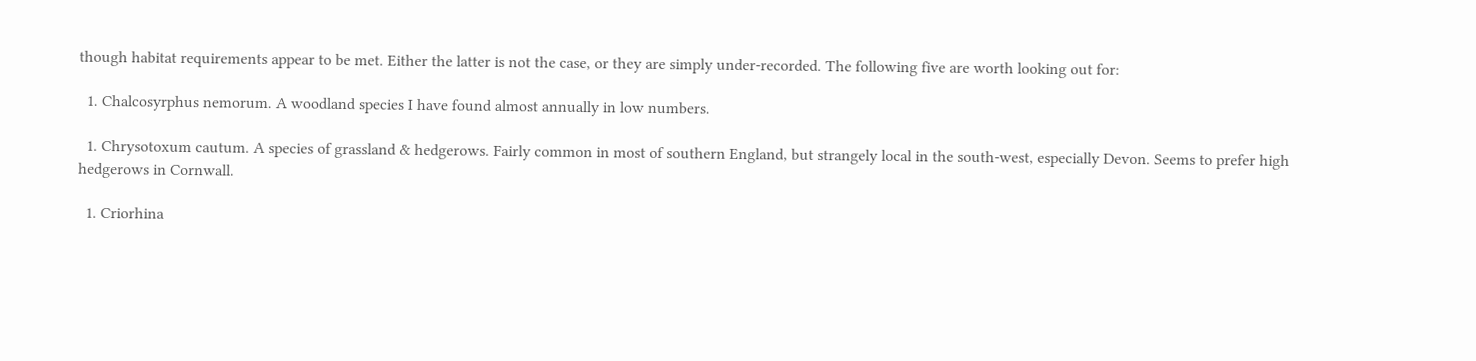though habitat requirements appear to be met. Either the latter is not the case, or they are simply under-recorded. The following five are worth looking out for:

  1. Chalcosyrphus nemorum. A woodland species I have found almost annually in low numbers.

  1. Chrysotoxum cautum. A species of grassland & hedgerows. Fairly common in most of southern England, but strangely local in the south-west, especially Devon. Seems to prefer high hedgerows in Cornwall.

  1. Criorhina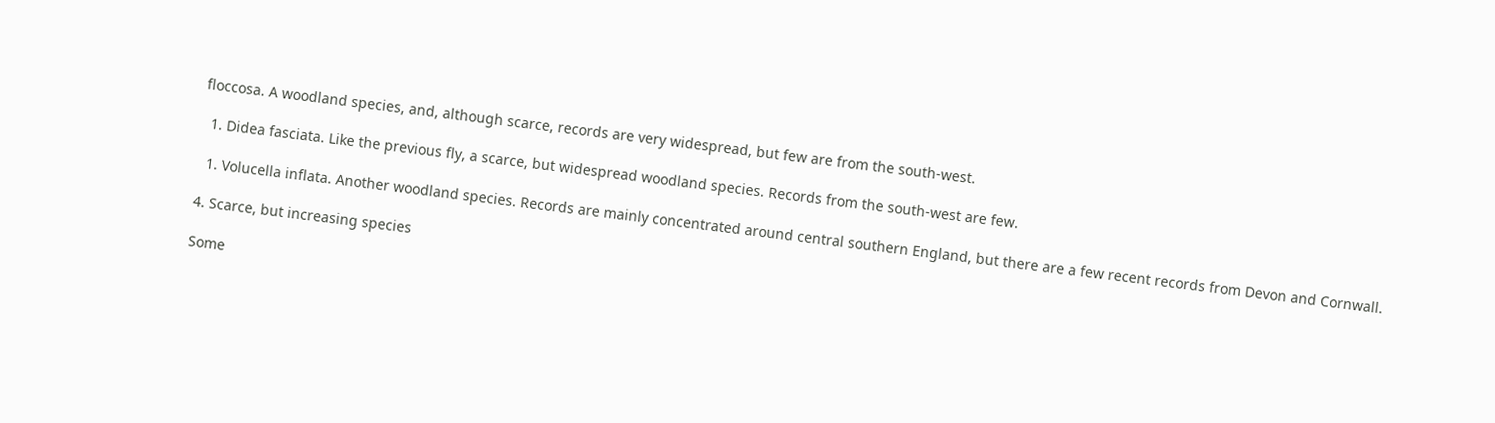floccosa. A woodland species, and, although scarce, records are very widespread, but few are from the south-west.

  1. Didea fasciata. Like the previous fly, a scarce, but widespread woodland species. Records from the south-west are few.

  1. Volucella inflata. Another woodland species. Records are mainly concentrated around central southern England, but there are a few recent records from Devon and Cornwall.

4. Scarce, but increasing species

Some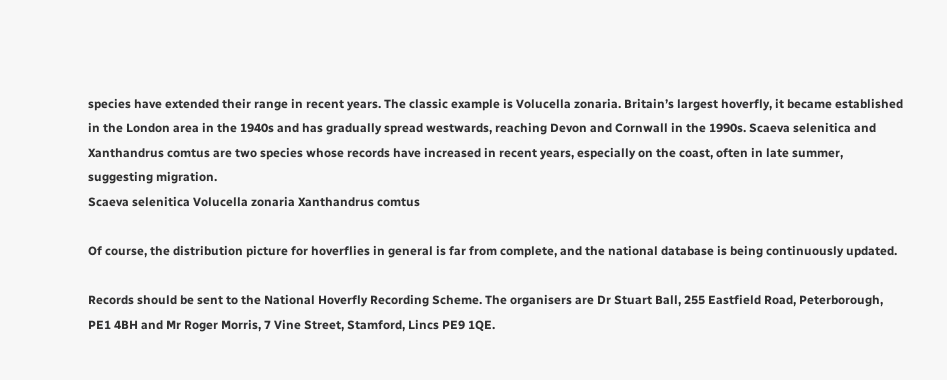species have extended their range in recent years. The classic example is Volucella zonaria. Britain’s largest hoverfly, it became established in the London area in the 1940s and has gradually spread westwards, reaching Devon and Cornwall in the 1990s. Scaeva selenitica and Xanthandrus comtus are two species whose records have increased in recent years, especially on the coast, often in late summer, suggesting migration.
Scaeva selenitica Volucella zonaria Xanthandrus comtus

Of course, the distribution picture for hoverflies in general is far from complete, and the national database is being continuously updated.

Records should be sent to the National Hoverfly Recording Scheme. The organisers are Dr Stuart Ball, 255 Eastfield Road, Peterborough, PE1 4BH and Mr Roger Morris, 7 Vine Street, Stamford, Lincs PE9 1QE.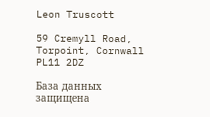Leon Truscott

59 Cremyll Road, Torpoint, Cornwall PL11 2DZ

База данных защищена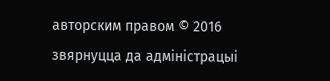авторским правом © 2016
звярнуцца да адміністрацыі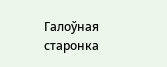Галоўная старонка